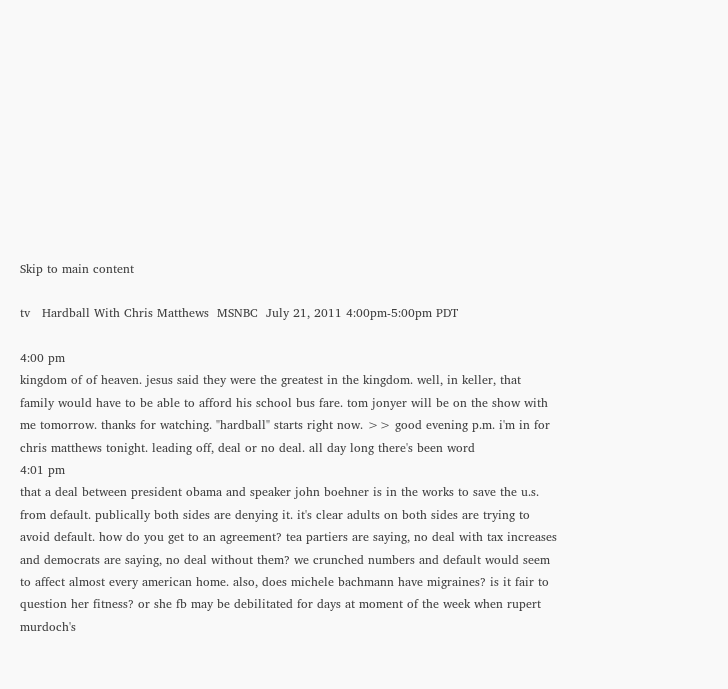Skip to main content

tv   Hardball With Chris Matthews  MSNBC  July 21, 2011 4:00pm-5:00pm PDT

4:00 pm
kingdom of of heaven. jesus said they were the greatest in the kingdom. well, in keller, that family would have to be able to afford his school bus fare. tom jonyer will be on the show with me tomorrow. thanks for watching. "hardball" starts right now. >> good evening p.m. i'm in for chris matthews tonight. leading off, deal or no deal. all day long there's been word
4:01 pm
that a deal between president obama and speaker john boehner is in the works to save the u.s. from default. publically both sides are denying it. it's clear adults on both sides are trying to avoid default. how do you get to an agreement? tea partiers are saying, no deal with tax increases and democrats are saying, no deal without them? we crunched numbers and default would seem to affect almost every american home. also, does michele bachmann have migraines? is it fair to question her fitness? or she fb may be debilitated for days at moment of the week when rupert murdoch's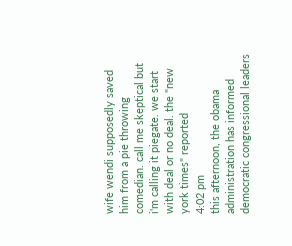wife wendi supposedly saved him from a pie throwing comedian. call me skeptical but i'm calling it piegate. we start with deal or no deal. the "new york times" reported
4:02 pm
this afternoon, the obama administration has informed democratic congressional leaders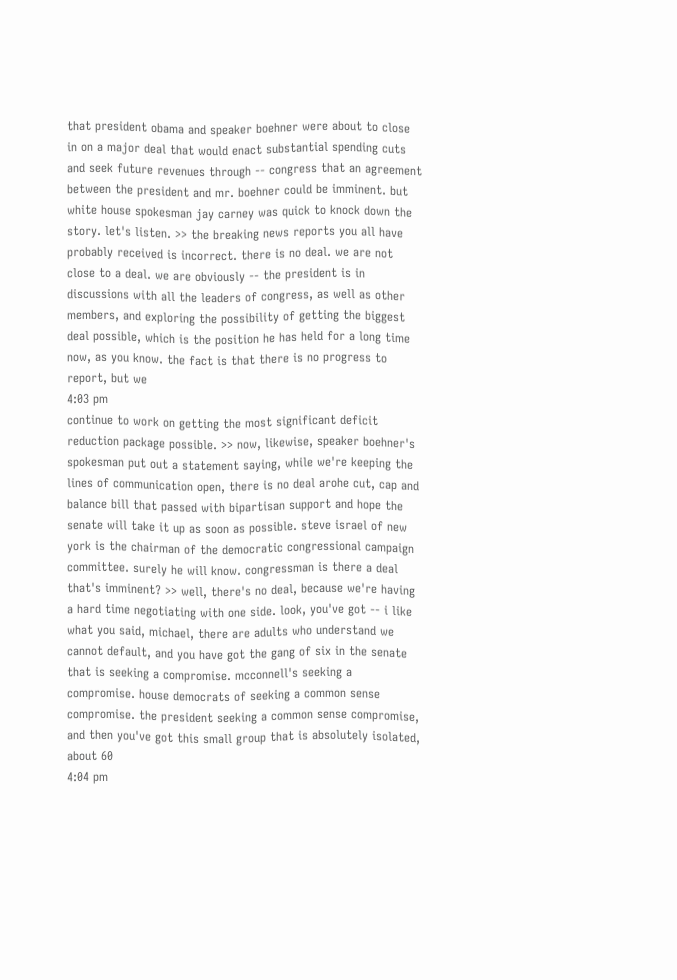that president obama and speaker boehner were about to close in on a major deal that would enact substantial spending cuts and seek future revenues through -- congress that an agreement between the president and mr. boehner could be imminent. but white house spokesman jay carney was quick to knock down the story. let's listen. >> the breaking news reports you all have probably received is incorrect. there is no deal. we are not close to a deal. we are obviously -- the president is in discussions with all the leaders of congress, as well as other members, and exploring the possibility of getting the biggest deal possible, which is the position he has held for a long time now, as you know. the fact is that there is no progress to report, but we
4:03 pm
continue to work on getting the most significant deficit reduction package possible. >> now, likewise, speaker boehner's spokesman put out a statement saying, while we're keeping the lines of communication open, there is no deal arohe cut, cap and balance bill that passed with bipartisan support and hope the senate will take it up as soon as possible. steve israel of new york is the chairman of the democratic congressional campaign committee. surely he will know. congressman is there a deal that's imminent? >> well, there's no deal, because we're having a hard time negotiating with one side. look, you've got -- i like what you said, michael, there are adults who understand we cannot default, and you have got the gang of six in the senate that is seeking a compromise. mcconnell's seeking a compromise. house democrats of seeking a common sense compromise. the president seeking a common sense compromise, and then you've got this small group that is absolutely isolated, about 60
4:04 pm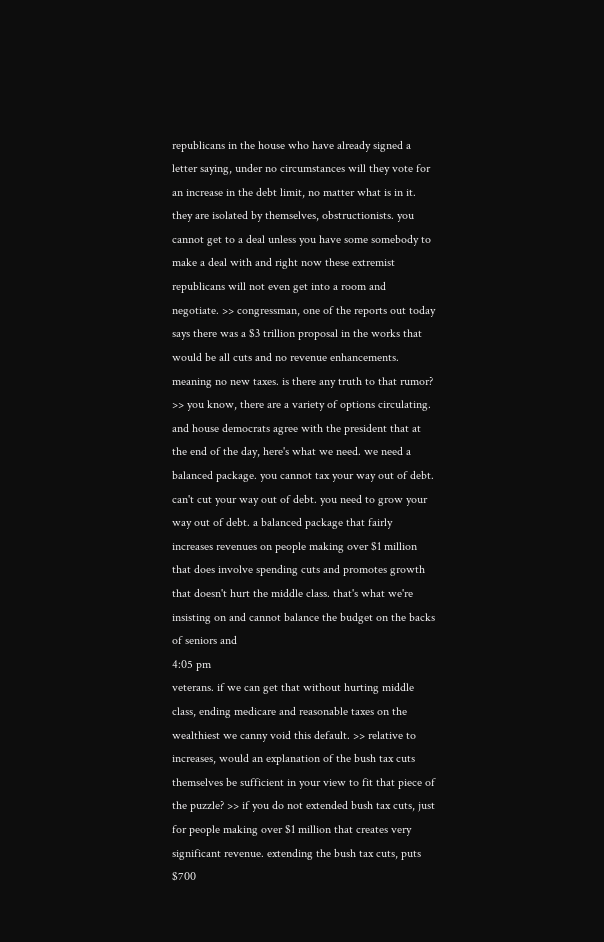republicans in the house who have already signed a letter saying, under no circumstances will they vote for an increase in the debt limit, no matter what is in it. they are isolated by themselves, obstructionists. you cannot get to a deal unless you have some somebody to make a deal with and right now these extremist republicans will not even get into a room and negotiate. >> congressman, one of the reports out today says there was a $3 trillion proposal in the works that would be all cuts and no revenue enhancements. meaning no new taxes. is there any truth to that rumor? >> you know, there are a variety of options circulating. and house democrats agree with the president that at the end of the day, here's what we need. we need a balanced package. you cannot tax your way out of debt. can't cut your way out of debt. you need to grow your way out of debt. a balanced package that fairly increases revenues on people making over $1 million that does involve spending cuts and promotes growth that doesn't hurt the middle class. that's what we're insisting on and cannot balance the budget on the backs of seniors and
4:05 pm
veterans. if we can get that without hurting middle class, ending medicare and reasonable taxes on the wealthiest we canny void this default. >> relative to increases, would an explanation of the bush tax cuts themselves be sufficient in your view to fit that piece of the puzzle? >> if you do not extended bush tax cuts, just for people making over $1 million that creates very significant revenue. extending the bush tax cuts, puts $700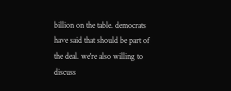billion on the table. democrats have said that should be part of the deal. we're also willing to discuss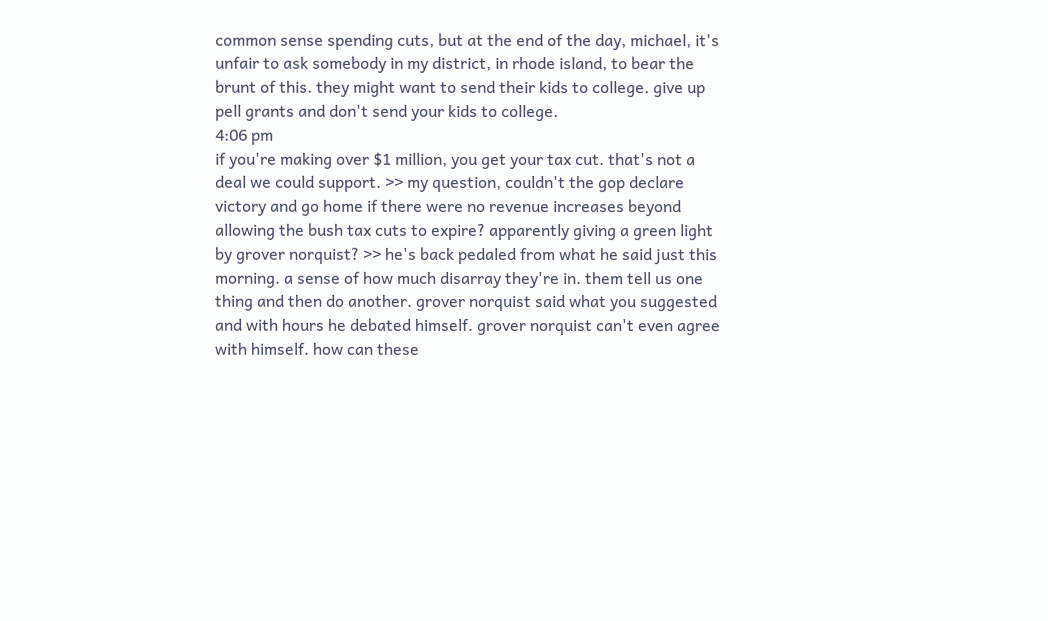common sense spending cuts, but at the end of the day, michael, it's unfair to ask somebody in my district, in rhode island, to bear the brunt of this. they might want to send their kids to college. give up pell grants and don't send your kids to college.
4:06 pm
if you're making over $1 million, you get your tax cut. that's not a deal we could support. >> my question, couldn't the gop declare victory and go home if there were no revenue increases beyond allowing the bush tax cuts to expire? apparently giving a green light by grover norquist? >> he's back pedaled from what he said just this morning. a sense of how much disarray they're in. them tell us one thing and then do another. grover norquist said what you suggested and with hours he debated himself. grover norquist can't even agree with himself. how can these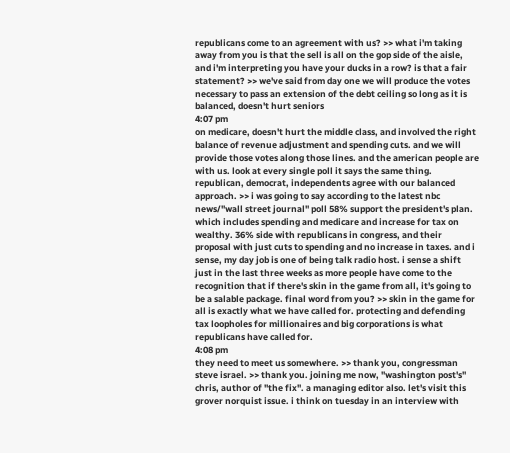republicans come to an agreement with us? >> what i'm taking away from you is that the sell is all on the gop side of the aisle, and i'm interpreting you have your ducks in a row? is that a fair statement? >> we've said from day one we will produce the votes necessary to pass an extension of the debt ceiling so long as it is balanced, doesn't hurt seniors
4:07 pm
on medicare, doesn't hurt the middle class, and involved the right balance of revenue adjustment and spending cuts. and we will provide those votes along those lines. and the american people are with us. look at every single poll it says the same thing. republican, democrat, independents agree with our balanced approach. >> i was going to say according to the latest nbc news/"wall street journal" poll 58% support the president's plan. which includes spending and medicare and increase for tax on wealthy. 36% side with republicans in congress, and their proposal with just cuts to spending and no increase in taxes. and i sense, my day job is one of being talk radio host. i sense a shift just in the last three weeks as more people have come to the recognition that if there's skin in the game from all, it's going to be a salable package. final word from you? >> skin in the game for all is exactly what we have called for. protecting and defending tax loopholes for millionaires and big corporations is what republicans have called for.
4:08 pm
they need to meet us somewhere. >> thank you, congressman steve israel. >> thank you. joining me now, "washington post's" chris, author of "the fix". a managing editor also. let's visit this grover norquist issue. i think on tuesday in an interview with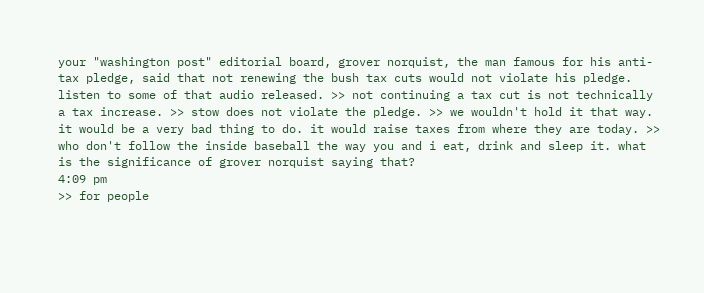your "washington post" editorial board, grover norquist, the man famous for his anti-tax pledge, said that not renewing the bush tax cuts would not violate his pledge. listen to some of that audio released. >> not continuing a tax cut is not technically a tax increase. >> stow does not violate the pledge. >> we wouldn't hold it that way. it would be a very bad thing to do. it would raise taxes from where they are today. >> who don't follow the inside baseball the way you and i eat, drink and sleep it. what is the significance of grover norquist saying that?
4:09 pm
>> for people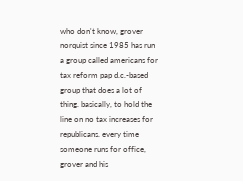who don't know, grover norquist since 1985 has run a group called americans for tax reform pap d.c.-based group that does a lot of thing. basically, to hold the line on no tax increases for republicans. every time someone runs for office, grover and his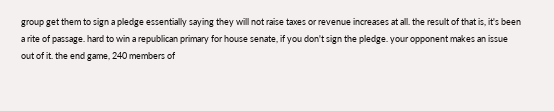group get them to sign a pledge essentially saying they will not raise taxes or revenue increases at all. the result of that is, it's been a rite of passage. hard to win a republican primary for house senate, if you don't sign the pledge. your opponent makes an issue out of it. the end game, 240 members of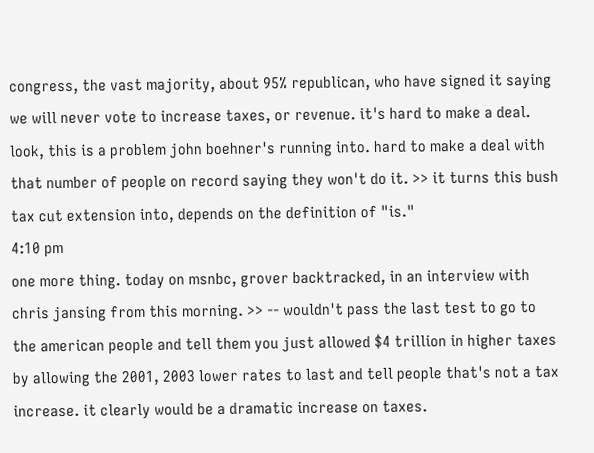congress, the vast majority, about 95% republican, who have signed it saying we will never vote to increase taxes, or revenue. it's hard to make a deal. look, this is a problem john boehner's running into. hard to make a deal with that number of people on record saying they won't do it. >> it turns this bush tax cut extension into, depends on the definition of "is."
4:10 pm
one more thing. today on msnbc, grover backtracked, in an interview with chris jansing from this morning. >> -- wouldn't pass the last test to go to the american people and tell them you just allowed $4 trillion in higher taxes by allowing the 2001, 2003 lower rates to last and tell people that's not a tax increase. it clearly would be a dramatic increase on taxes.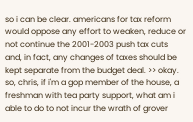so i can be clear. americans for tax reform would oppose any effort to weaken, reduce or not continue the 2001-2003 push tax cuts and, in fact, any changes of taxes should be kept separate from the budget deal. >> okay. so, chris, if i'm a gop member of the house, a freshman with tea party support, what am i able to do to not incur the wrath of grover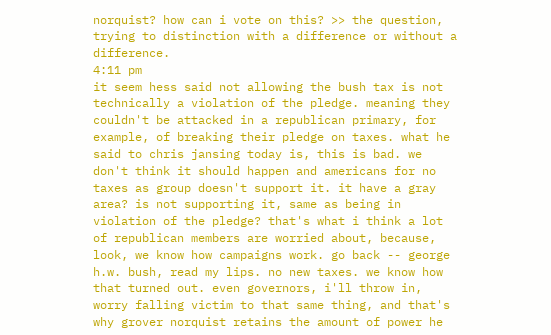norquist? how can i vote on this? >> the question, trying to distinction with a difference or without a difference.
4:11 pm
it seem hess said not allowing the bush tax is not technically a violation of the pledge. meaning they couldn't be attacked in a republican primary, for example, of breaking their pledge on taxes. what he said to chris jansing today is, this is bad. we don't think it should happen and americans for no taxes as group doesn't support it. it have a gray area? is not supporting it, same as being in violation of the pledge? that's what i think a lot of republican members are worried about, because, look, we know how campaigns work. go back -- george h.w. bush, read my lips. no new taxes. we know how that turned out. even governors, i'll throw in, worry falling victim to that same thing, and that's why grover norquist retains the amount of power he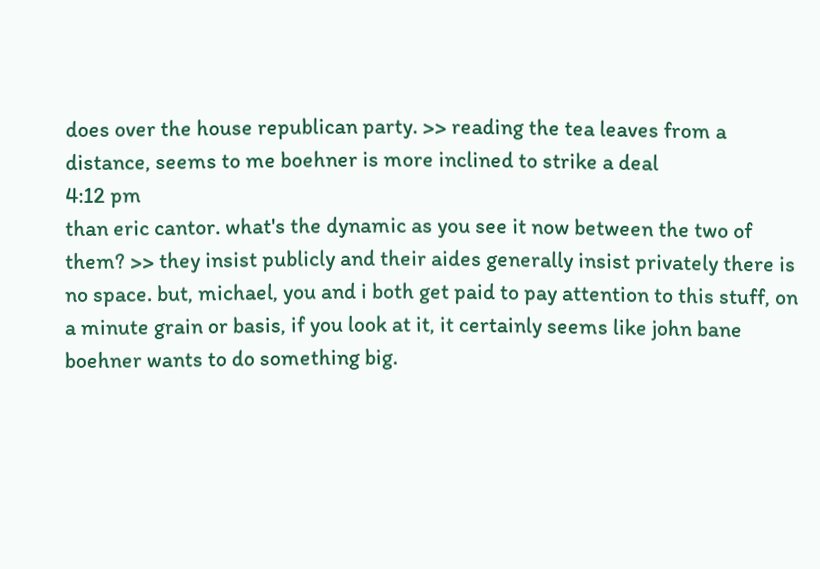does over the house republican party. >> reading the tea leaves from a distance, seems to me boehner is more inclined to strike a deal
4:12 pm
than eric cantor. what's the dynamic as you see it now between the two of them? >> they insist publicly and their aides generally insist privately there is no space. but, michael, you and i both get paid to pay attention to this stuff, on a minute grain or basis, if you look at it, it certainly seems like john bane boehner wants to do something big.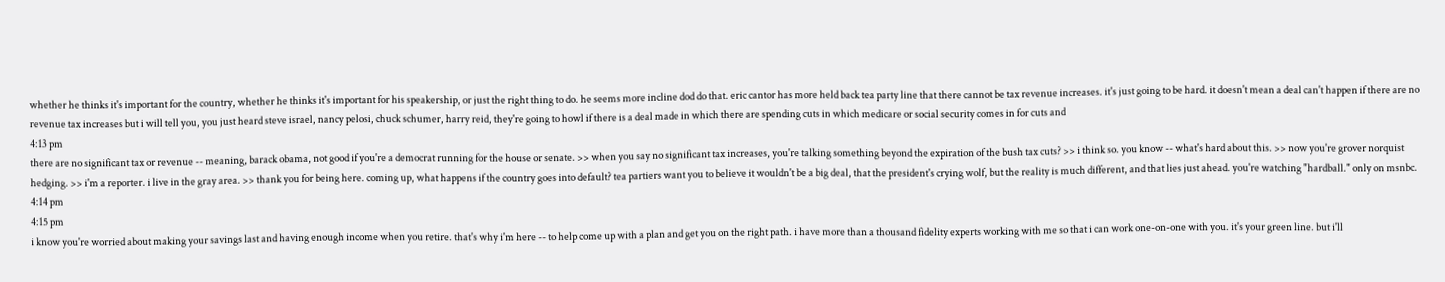whether he thinks it's important for the country, whether he thinks it's important for his speakership, or just the right thing to do. he seems more incline dod do that. eric cantor has more held back tea party line that there cannot be tax revenue increases. it's just going to be hard. it doesn't mean a deal can't happen if there are no revenue tax increases but i will tell you, you just heard steve israel, nancy pelosi, chuck schumer, harry reid, they're going to howl if there is a deal made in which there are spending cuts in which medicare or social security comes in for cuts and
4:13 pm
there are no significant tax or revenue -- meaning, barack obama, not good if you're a democrat running for the house or senate. >> when you say no significant tax increases, you're talking something beyond the expiration of the bush tax cuts? >> i think so. you know -- what's hard about this. >> now you're grover norquist hedging. >> i'm a reporter. i live in the gray area. >> thank you for being here. coming up, what happens if the country goes into default? tea partiers want you to believe it wouldn't be a big deal, that the president's crying wolf, but the reality is much different, and that lies just ahead. you're watching "hardball." only on msnbc.
4:14 pm
4:15 pm
i know you're worried about making your savings last and having enough income when you retire. that's why i'm here -- to help come up with a plan and get you on the right path. i have more than a thousand fidelity experts working with me so that i can work one-on-one with you. it's your green line. but i'll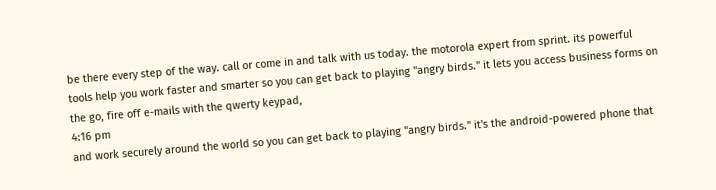be there every step of the way. call or come in and talk with us today. the motorola expert from sprint. its powerful tools help you work faster and smarter so you can get back to playing "angry birds." it lets you access business forms on the go, fire off e-mails with the qwerty keypad,
4:16 pm
and work securely around the world so you can get back to playing "angry birds." it's the android-powered phone that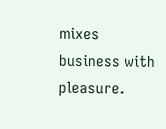mixes business with pleasure.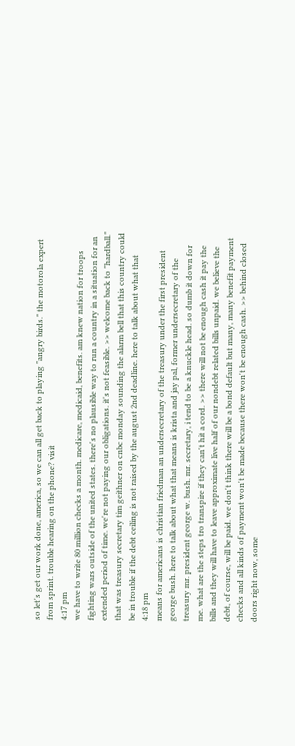so let's get our work done, america, so we can all get back to playing "angry birds." the motorola expert from sprint. trouble hearing on the phone? visit
4:17 pm
we have to write 80 million checks a month. medicare, medicaid, benefits. am knew nation for troops fighting wars outside of the united states. there's no plausible way to run a country in a situation for an extended period of time. we're not paying our obligations. it's not feasible. >> welcome back to "hardball." that was treasury secretary tim geithner on cnbc monday sounding the alarm bell that this country could be in trouble if the debt ceiling is not raised by the august 2nd deadline. here to talk about what that
4:18 pm
means for americans is christian friedman an undersecretary of the treasury under the first president george bush. here to talk about what that means is krista and jay pal, former undersecretary of the treasury mr. president george w. bush. mr. secretary, i tend to be a knuckle head. so dumb it down for me. what are the steps tro transpire if they can't hit a cord. >> there will not be enough cash it pay the bills and they will have to leave approximate live half of our nondebt related bills unpaid. we believe the debt, of course, will be paid. we don't think there will be a bond default but many, many benefit payment checks and all kinds of payment won't be made because there won't be enough cash. >> behind closed doors right now, some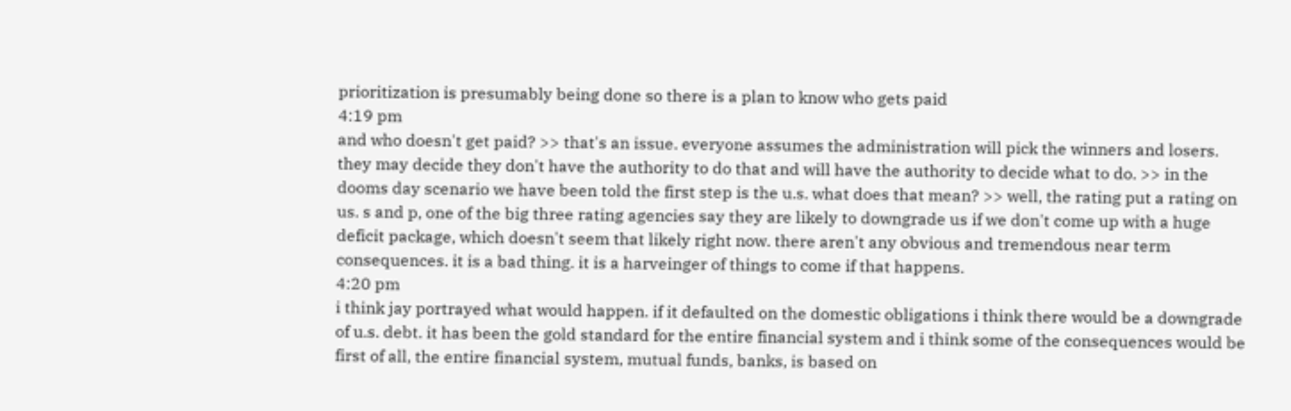prioritization is presumably being done so there is a plan to know who gets paid
4:19 pm
and who doesn't get paid? >> that's an issue. everyone assumes the administration will pick the winners and losers. they may decide they don't have the authority to do that and will have the authority to decide what to do. >> in the dooms day scenario we have been told the first step is the u.s. what does that mean? >> well, the rating put a rating on us. s and p, one of the big three rating agencies say they are likely to downgrade us if we don't come up with a huge deficit package, which doesn't seem that likely right now. there aren't any obvious and tremendous near term consequences. it is a bad thing. it is a harveinger of things to come if that happens.
4:20 pm
i think jay portrayed what would happen. if it defaulted on the domestic obligations i think there would be a downgrade of u.s. debt. it has been the gold standard for the entire financial system and i think some of the consequences would be first of all, the entire financial system, mutual funds, banks, is based on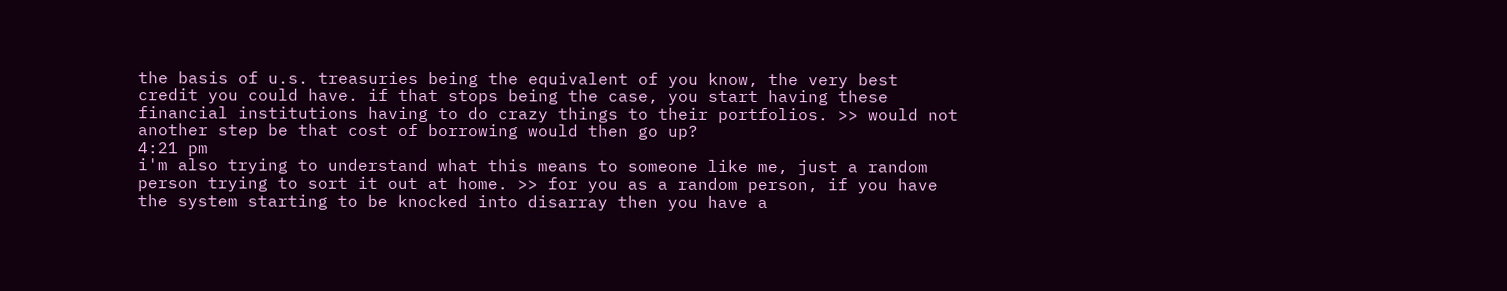the basis of u.s. treasuries being the equivalent of you know, the very best credit you could have. if that stops being the case, you start having these financial institutions having to do crazy things to their portfolios. >> would not another step be that cost of borrowing would then go up?
4:21 pm
i'm also trying to understand what this means to someone like me, just a random person trying to sort it out at home. >> for you as a random person, if you have the system starting to be knocked into disarray then you have a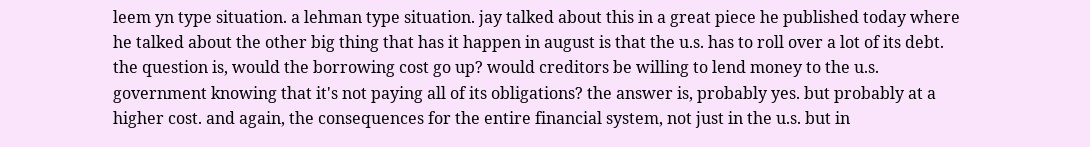leem yn type situation. a lehman type situation. jay talked about this in a great piece he published today where he talked about the other big thing that has it happen in august is that the u.s. has to roll over a lot of its debt. the question is, would the borrowing cost go up? would creditors be willing to lend money to the u.s. government knowing that it's not paying all of its obligations? the answer is, probably yes. but probably at a higher cost. and again, the consequences for the entire financial system, not just in the u.s. but in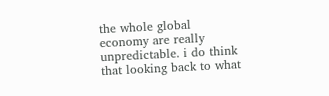the whole global economy are really unpredictable. i do think that looking back to what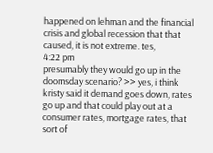happened on lehman and the financial crisis and global recession that that caused, it is not extreme. tes,
4:22 pm
presumably they would go up in the doomsday scenario? >> yes, i think kristy said it demand goes down, rates go up and that could play out at a consumer rates, mortgage rates, that sort of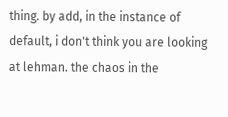thing. by add, in the instance of default, i don't think you are looking at lehman. the chaos in the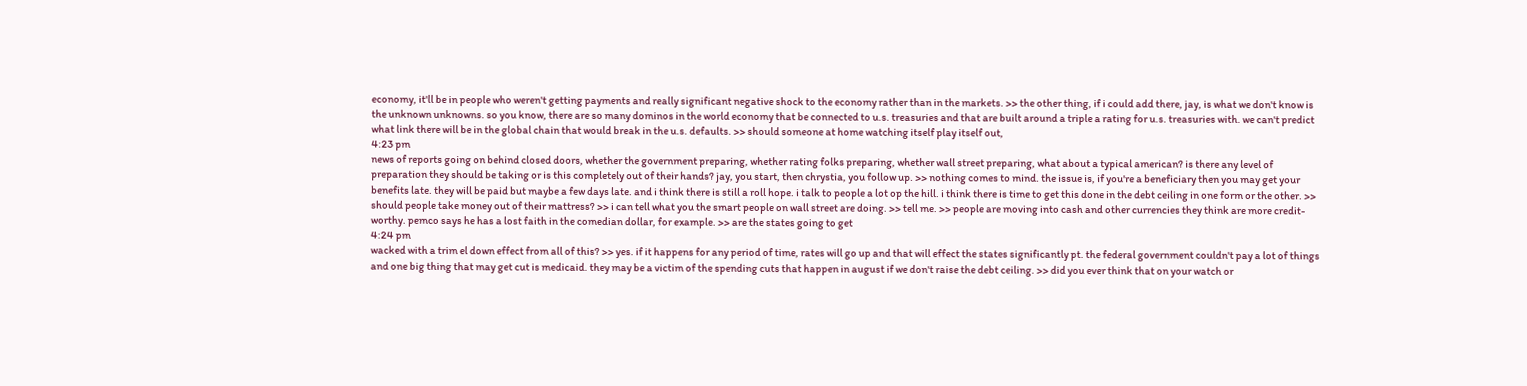economy, it'll be in people who weren't getting payments and really significant negative shock to the economy rather than in the markets. >> the other thing, if i could add there, jay, is what we don't know is the unknown unknowns. so you know, there are so many dominos in the world economy that be connected to u.s. treasuries and that are built around a triple a rating for u.s. treasuries with. we can't predict what link there will be in the global chain that would break in the u.s. defaults. >> should someone at home watching itself play itself out,
4:23 pm
news of reports going on behind closed doors, whether the government preparing, whether rating folks preparing, whether wall street preparing, what about a typical american? is there any level of preparation they should be taking or is this completely out of their hands? jay, you start, then chrystia, you follow up. >> nothing comes to mind. the issue is, if you're a beneficiary then you may get your benefits late. they will be paid but maybe a few days late. and i think there is still a roll hope. i talk to people a lot op the hill. i think there is time to get this done in the debt ceiling in one form or the other. >> should people take money out of their mattress? >> i can tell what you the smart people on wall street are doing. >> tell me. >> people are moving into cash and other currencies they think are more credit-worthy. pemco says he has a lost faith in the comedian dollar, for example. >> are the states going to get
4:24 pm
wacked with a trim el down effect from all of this? >> yes. if it happens for any period of time, rates will go up and that will effect the states significantly pt. the federal government couldn't pay a lot of things and one big thing that may get cut is medicaid. they may be a victim of the spending cuts that happen in august if we don't raise the debt ceiling. >> did you ever think that on your watch or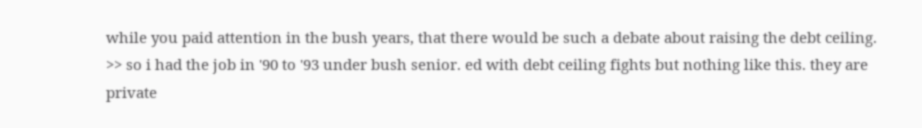while you paid attention in the bush years, that there would be such a debate about raising the debt ceiling. >> so i had the job in '90 to '93 under bush senior. ed with debt ceiling fights but nothing like this. they are private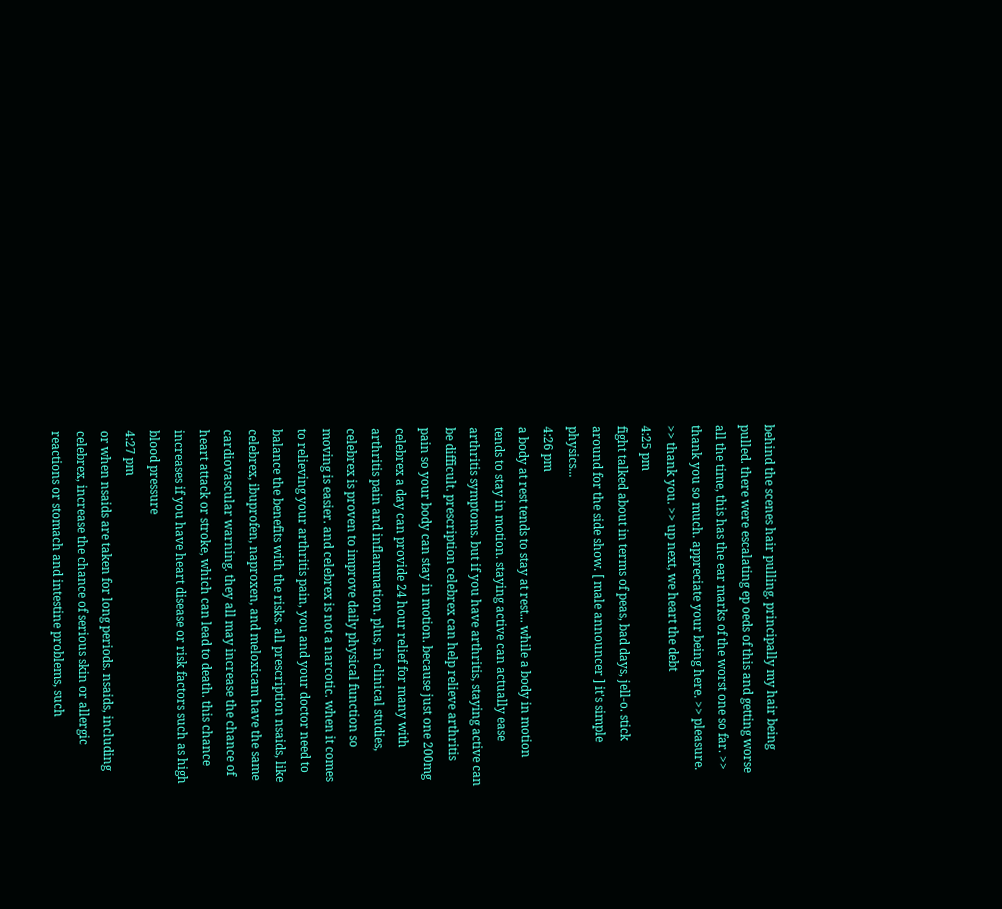behind the scenes hair pulling. principally my hair being pulled. there were escalating ep oeds of this and getting worse all the time, this has the ear marks of the worst one so far. >> thank you so much. appreciate your being here. >> pleasure. >> thank you. >> up next, we heart the debt
4:25 pm
fight talked about in terms of peas, bad days, jell-o. stick around for the side show. [ male announcer ] it's simple physics...
4:26 pm
a body at rest tends to stay at rest... while a body in motion tends to stay in motion. staying active can actually ease arthritis symptoms. but if you have arthritis, staying active can be difficult. prescription celebrex can help relieve arthritis pain so your body can stay in motion. because just one 200mg celebrex a day can provide 24 hour relief for many with arthritis pain and inflammation. plus, in clinical studies, celebrex is proven to improve daily physical function so moving is easier. and celebrex is not a narcotic. when it comes to relieving your arthritis pain, you and your doctor need to balance the benefits with the risks. all prescription nsaids, like celebrex, ibuprofen, naproxen, and meloxicam have the same cardiovascular warning. they all may increase the chance of heart attack or stroke, which can lead to death. this chance increases if you have heart disease or risk factors such as high blood pressure
4:27 pm
or when nsaids are taken for long periods. nsaids, including celebrex, increase the chance of serious skin or allergic reactions or stomach and intestine problems, such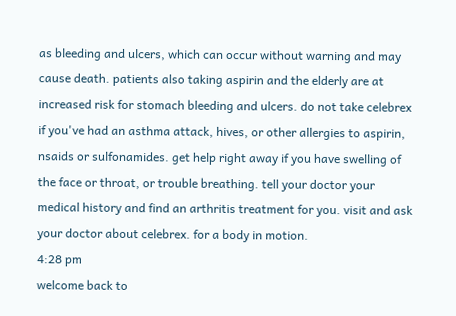as bleeding and ulcers, which can occur without warning and may cause death. patients also taking aspirin and the elderly are at increased risk for stomach bleeding and ulcers. do not take celebrex if you've had an asthma attack, hives, or other allergies to aspirin, nsaids or sulfonamides. get help right away if you have swelling of the face or throat, or trouble breathing. tell your doctor your medical history and find an arthritis treatment for you. visit and ask your doctor about celebrex. for a body in motion.
4:28 pm
welcome back to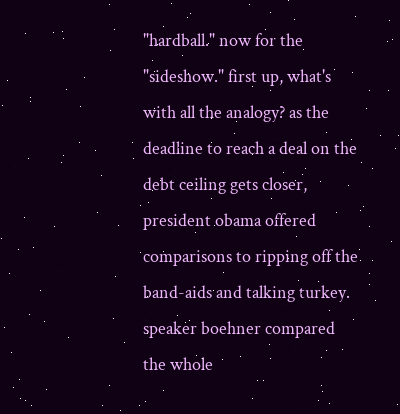"hardball." now for the "sideshow." first up, what's with all the analogy? as the deadline to reach a deal on the debt ceiling gets closer, president obama offered comparisons to ripping off the band-aids and talking turkey. speaker boehner compared the whole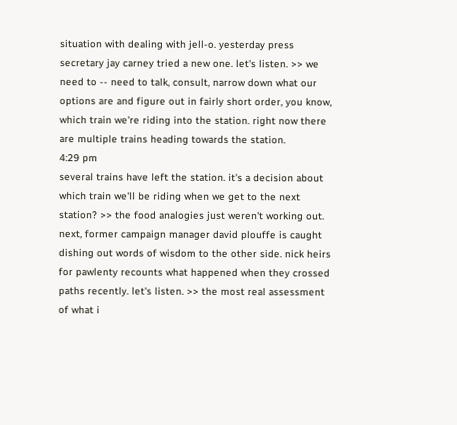situation with dealing with jell-o. yesterday press secretary jay carney tried a new one. let's listen. >> we need to -- need to talk, consult, narrow down what our options are and figure out in fairly short order, you know, which train we're riding into the station. right now there are multiple trains heading towards the station.
4:29 pm
several trains have left the station. it's a decision about which train we'll be riding when we get to the next station? >> the food analogies just weren't working out. next, former campaign manager david plouffe is caught dishing out words of wisdom to the other side. nick heirs for pawlenty recounts what happened when they crossed paths recently. let's listen. >> the most real assessment of what i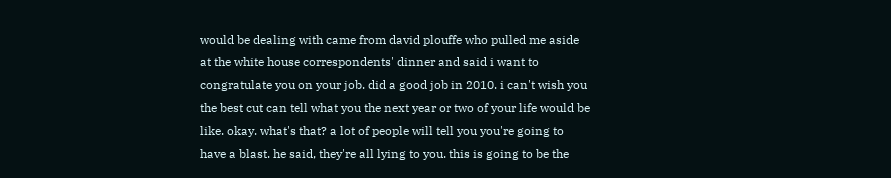would be dealing with came from david plouffe who pulled me aside at the white house correspondents' dinner and said i want to congratulate you on your job. did a good job in 2010. i can't wish you the best cut can tell what you the next year or two of your life would be like. okay. what's that? a lot of people will tell you you're going to have a blast. he said, they're all lying to you. this is going to be the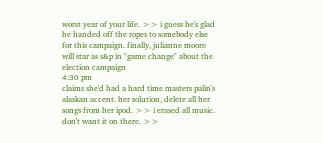worst year of your life. >> i guess he's glad he handed off the ropes to somebody else for this campaign. finally, julianne moore will star as s&p in "game change" about the election campaign
4:30 pm
claims she'd had a hard time masters palin's alaskan accent. her solution, delete all her songs from her ipod. >> i erased all music. don't want it on there. >>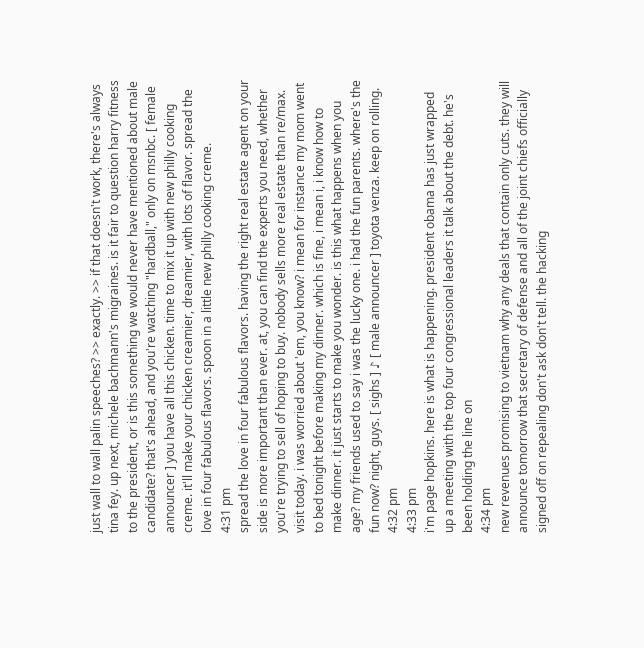just wall to wall palin speeches? >> exactly. >> if that doesn't work, there's always tina fey. up next, michele bachmann's migraines. is it fair to question harry fitness to the president, or is this something we would never have mentioned about male candidate? that's ahead, and you're watching "hardball," only on msnbc. [ female announcer ] you have all this chicken. time to mix it up with new philly cooking creme. it'll make your chicken creamier, dreamier, with lots of flavor. spread the love in four fabulous flavors. spoon in a little new philly cooking creme.
4:31 pm
spread the love in four fabulous flavors. having the right real estate agent on your side is more important than ever. at, you can find the experts you need, whether you're trying to sell of hoping to buy. nobody sells more real estate than re/max. visit today. i was worried about 'em, you know? i mean for instance my mom went to bed tonight before making my dinner. which is fine, i mean i, i know how to make dinner. it just starts to make you wonder. is this what happens when you age? my friends used to say i was the lucky one. i had the fun parents. where's the fun now? night, guys. [ sighs ] ♪ [ male announcer ] toyota venza. keep on rolling.
4:32 pm
4:33 pm
i'm page hopkins. here is what is happening. president obama has just wrapped up a meeting with the top four congressional leaders it talk about the debt. he's been holding the line on
4:34 pm
new revenues promising to vietnam why any deals that contain only cuts. they will announce tomorrow that secretary of defense and all of the joint chiefs officially signed off on repealing don't ask don't tell. the hacking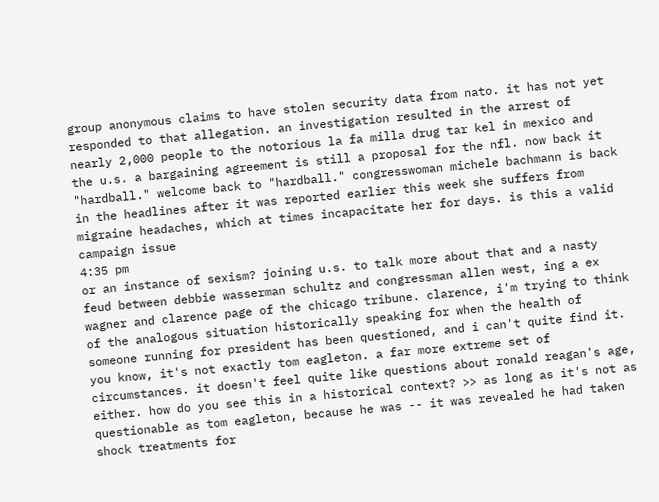group anonymous claims to have stolen security data from nato. it has not yet responded to that allegation. an investigation resulted in the arrest of nearly 2,000 people to the notorious la fa milla drug tar kel in mexico and the u.s. a bargaining agreement is still a proposal for the nfl. now back it "hardball." welcome back to "hardball." congresswoman michele bachmann is back in the headlines after it was reported earlier this week she suffers from migraine headaches, which at times incapacitate her for days. is this a valid campaign issue
4:35 pm
or an instance of sexism? joining u.s. to talk more about that and a nasty feud between debbie wasserman schultz and congressman allen west, ing a ex wagner and clarence page of the chicago tribune. clarence, i'm trying to think of the analogous situation historically speaking for when the health of someone running for president has been questioned, and i can't quite find it. you know, it's not exactly tom eagleton. a far more extreme set of circumstances. it doesn't feel quite like questions about ronald reagan's age, either. how do you see this in a historical context? >> as long as it's not as questionable as tom eagleton, because he was -- it was revealed he had taken shock treatments for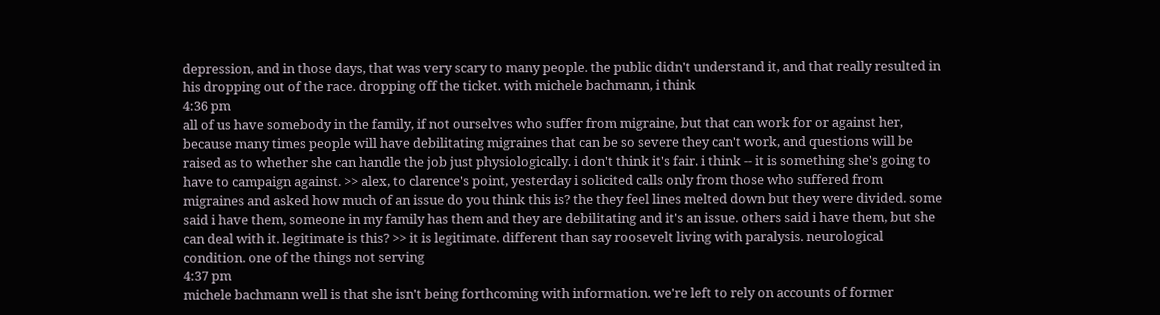depression, and in those days, that was very scary to many people. the public didn't understand it, and that really resulted in his dropping out of the race. dropping off the ticket. with michele bachmann, i think
4:36 pm
all of us have somebody in the family, if not ourselves who suffer from migraine, but that can work for or against her, because many times people will have debilitating migraines that can be so severe they can't work, and questions will be raised as to whether she can handle the job just physiologically. i don't think it's fair. i think -- it is something she's going to have to campaign against. >> alex, to clarence's point, yesterday i solicited calls only from those who suffered from migraines and asked how much of an issue do you think this is? the they feel lines melted down but they were divided. some said i have them, someone in my family has them and they are debilitating and it's an issue. others said i have them, but she can deal with it. legitimate is this? >> it is legitimate. different than say roosevelt living with paralysis. neurological condition. one of the things not serving
4:37 pm
michele bachmann well is that she isn't being forthcoming with information. we're left to rely on accounts of former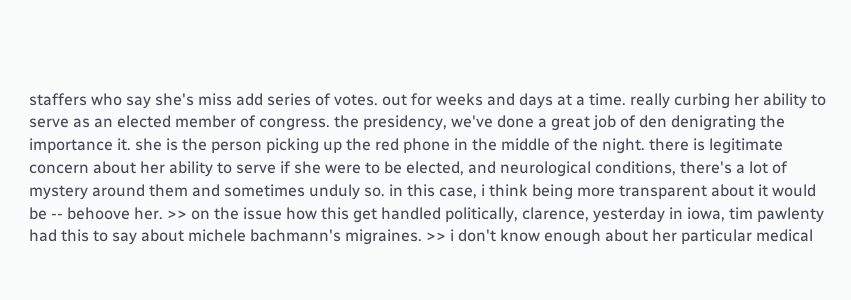staffers who say she's miss add series of votes. out for weeks and days at a time. really curbing her ability to serve as an elected member of congress. the presidency, we've done a great job of den denigrating the importance it. she is the person picking up the red phone in the middle of the night. there is legitimate concern about her ability to serve if she were to be elected, and neurological conditions, there's a lot of mystery around them and sometimes unduly so. in this case, i think being more transparent about it would be -- behoove her. >> on the issue how this get handled politically, clarence, yesterday in iowa, tim pawlenty had this to say about michele bachmann's migraines. >> i don't know enough about her particular medical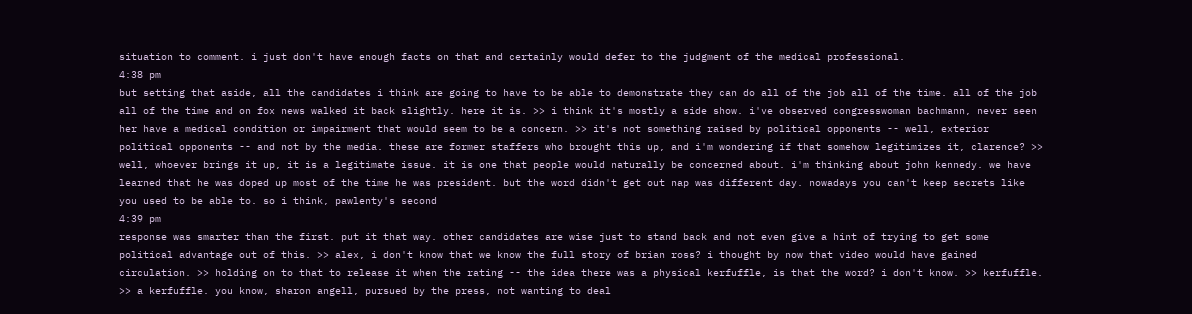situation to comment. i just don't have enough facts on that and certainly would defer to the judgment of the medical professional.
4:38 pm
but setting that aside, all the candidates i think are going to have to be able to demonstrate they can do all of the job all of the time. all of the job all of the time and on fox news walked it back slightly. here it is. >> i think it's mostly a side show. i've observed congresswoman bachmann, never seen her have a medical condition or impairment that would seem to be a concern. >> it's not something raised by political opponents -- well, exterior political opponents -- and not by the media. these are former staffers who brought this up, and i'm wondering if that somehow legitimizes it, clarence? >> well, whoever brings it up, it is a legitimate issue. it is one that people would naturally be concerned about. i'm thinking about john kennedy. we have learned that he was doped up most of the time he was president. but the word didn't get out nap was different day. nowadays you can't keep secrets like you used to be able to. so i think, pawlenty's second
4:39 pm
response was smarter than the first. put it that way. other candidates are wise just to stand back and not even give a hint of trying to get some political advantage out of this. >> alex, i don't know that we know the full story of brian ross? i thought by now that video would have gained circulation. >> holding on to that to release it when the rating -- the idea there was a physical kerfuffle, is that the word? i don't know. >> kerfuffle. >> a kerfuffle. you know, sharon angell, pursued by the press, not wanting to deal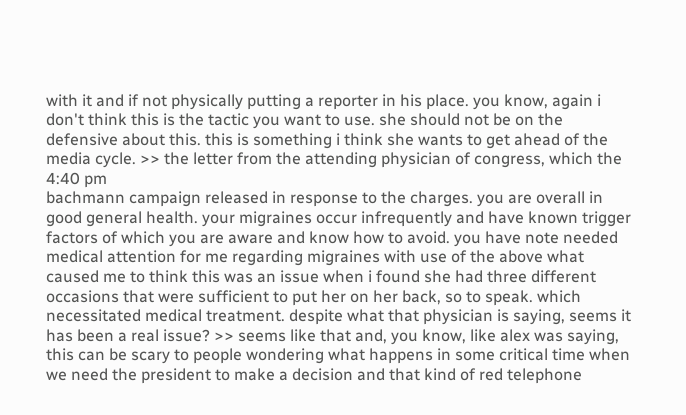with it and if not physically putting a reporter in his place. you know, again i don't think this is the tactic you want to use. she should not be on the defensive about this. this is something i think she wants to get ahead of the media cycle. >> the letter from the attending physician of congress, which the
4:40 pm
bachmann campaign released in response to the charges. you are overall in good general health. your migraines occur infrequently and have known trigger factors of which you are aware and know how to avoid. you have note needed medical attention for me regarding migraines with use of the above what caused me to think this was an issue when i found she had three different occasions that were sufficient to put her on her back, so to speak. which necessitated medical treatment. despite what that physician is saying, seems it has been a real issue? >> seems like that and, you know, like alex was saying, this can be scary to people wondering what happens in some critical time when we need the president to make a decision and that kind of red telephone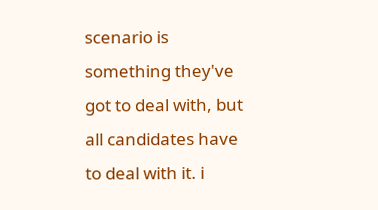scenario is something they've got to deal with, but all candidates have to deal with it. i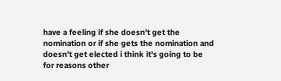have a feeling if she doesn't get the nomination or if she gets the nomination and doesn't get elected i think it's going to be for reasons other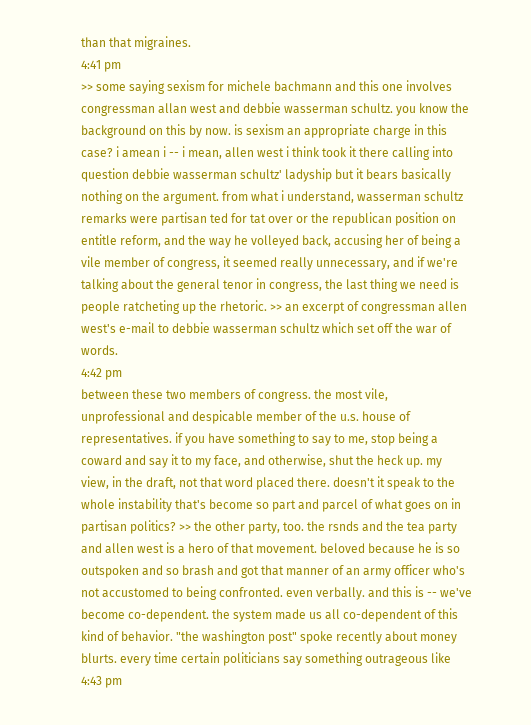than that migraines.
4:41 pm
>> some saying sexism for michele bachmann and this one involves congressman allan west and debbie wasserman schultz. you know the background on this by now. is sexism an appropriate charge in this case? i amean i -- i mean, allen west i think took it there calling into question debbie wasserman schultz' ladyship but it bears basically nothing on the argument. from what i understand, wasserman schultz remarks were partisan ted for tat over or the republican position on entitle reform, and the way he volleyed back, accusing her of being a vile member of congress, it seemed really unnecessary, and if we're talking about the general tenor in congress, the last thing we need is people ratcheting up the rhetoric. >> an excerpt of congressman allen west's e-mail to debbie wasserman schultz which set off the war of words.
4:42 pm
between these two members of congress. the most vile, unprofessional and despicable member of the u.s. house of representatives. if you have something to say to me, stop being a coward and say it to my face, and otherwise, shut the heck up. my view, in the draft, not that word placed there. doesn't it speak to the whole instability that's become so part and parcel of what goes on in partisan politics? >> the other party, too. the rsnds and the tea party and allen west is a hero of that movement. beloved because he is so outspoken and so brash and got that manner of an army officer who's not accustomed to being confronted. even verbally. and this is -- we've become co-dependent. the system made us all co-dependent of this kind of behavior. "the washington post" spoke recently about money blurts. every time certain politicians say something outrageous like
4:43 pm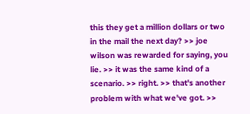this they get a million dollars or two in the mail the next day? >> joe wilson was rewarded for saying, you lie. >> it was the same kind of a scenario. >> right. >> that's another problem with what we've got. >>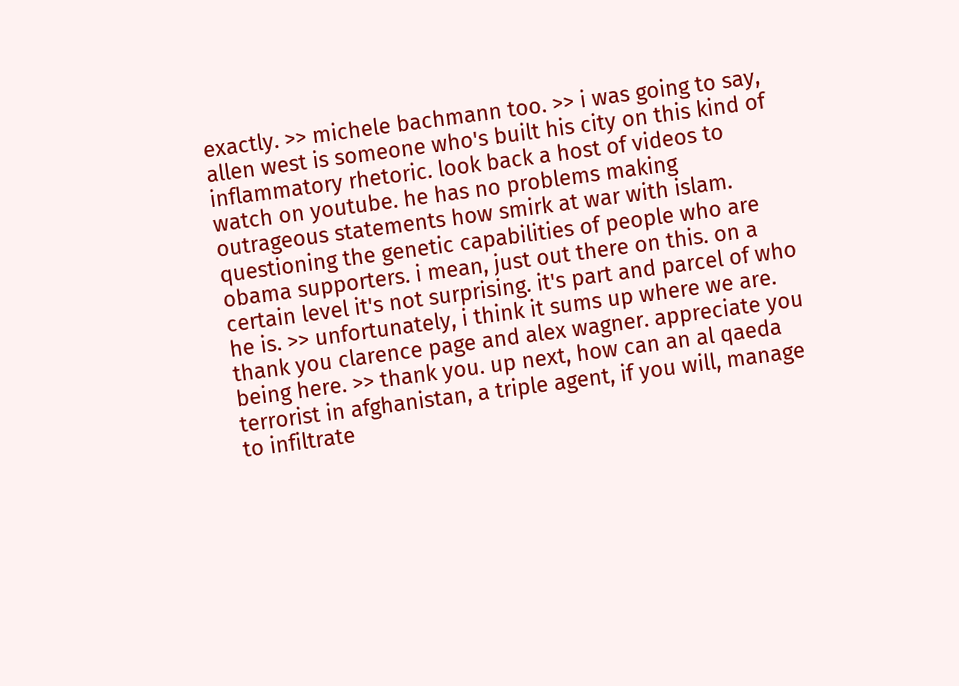exactly. >> michele bachmann too. >> i was going to say, allen west is someone who's built his city on this kind of inflammatory rhetoric. look back a host of videos to watch on youtube. he has no problems making outrageous statements how smirk at war with islam. questioning the genetic capabilities of people who are obama supporters. i mean, just out there on this. on a certain level it's not surprising. it's part and parcel of who he is. >> unfortunately, i think it sums up where we are. thank you clarence page and alex wagner. appreciate you being here. >> thank you. up next, how can an al qaeda terrorist in afghanistan, a triple agent, if you will, manage to infiltrate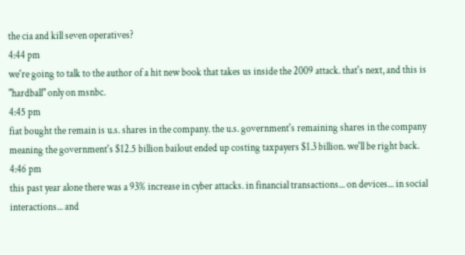the cia and kill seven operatives?
4:44 pm
we're going to talk to the author of a hit new book that takes us inside the 2009 attack. that's next, and this is "hardball" only on msnbc.
4:45 pm
fiat bought the remain is u.s. shares in the company. the u.s. government's remaining shares in the company meaning the government's $12.5 billion bailout ended up costing taxpayers $1.3 billion. we'll be right back.
4:46 pm
this past year alone there was a 93% increase in cyber attacks. in financial transactions... on devices... in social interactions... and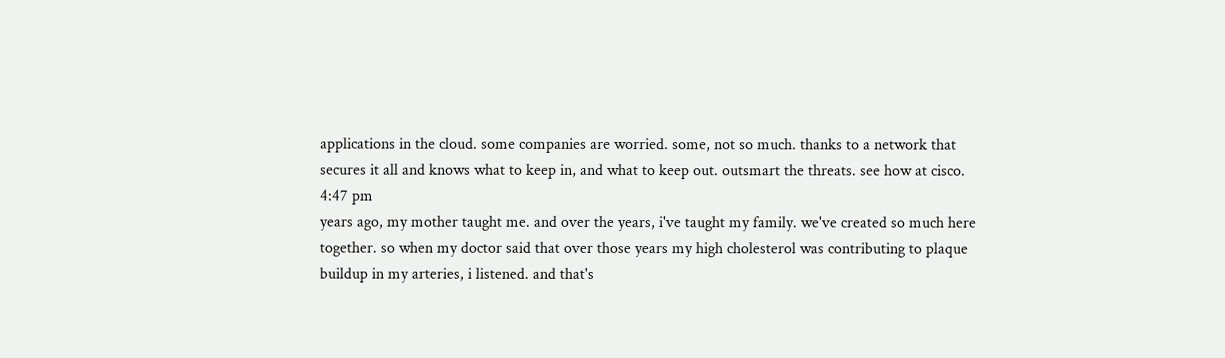applications in the cloud. some companies are worried. some, not so much. thanks to a network that secures it all and knows what to keep in, and what to keep out. outsmart the threats. see how at cisco.
4:47 pm
years ago, my mother taught me. and over the years, i've taught my family. we've created so much here together. so when my doctor said that over those years my high cholesterol was contributing to plaque buildup in my arteries, i listened. and that's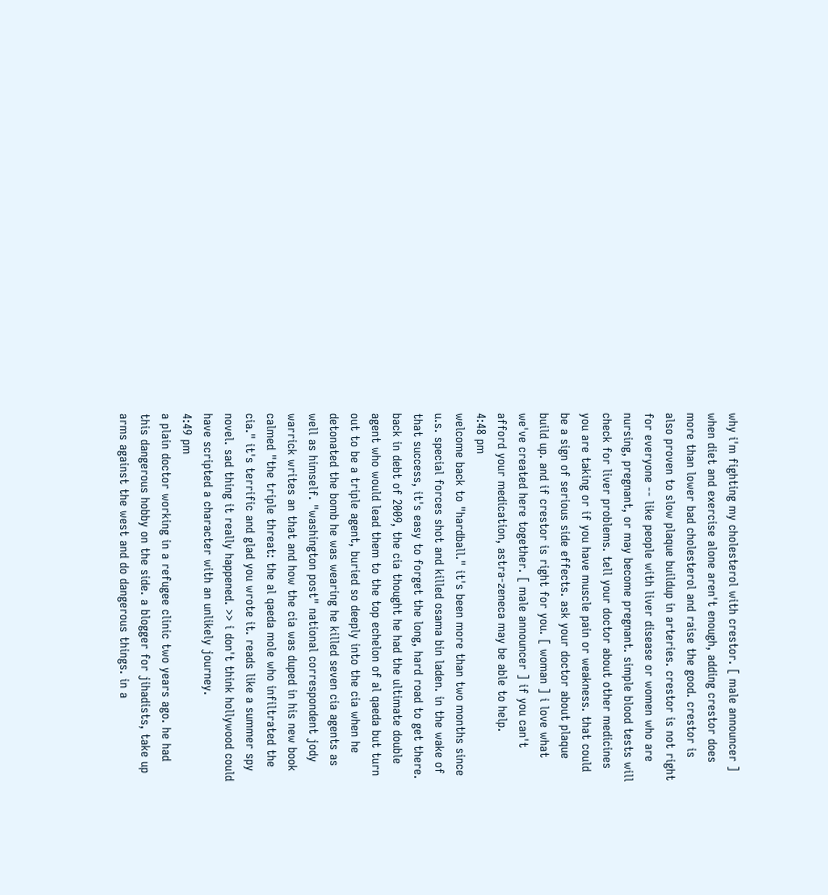why i'm fighting my cholesterol with crestor. [ male announcer ] when diet and exercise alone aren't enough, adding crestor does more than lower bad cholesterol and raise the good. crestor is also proven to slow plaque buildup in arteries. crestor is not right for everyone -- like people with liver disease or women who are nursing, pregnant, or may become pregnant. simple blood tests will check for liver problems. tell your doctor about other medicines you are taking or if you have muscle pain or weakness. that could be a sign of serious side effects. ask your doctor about plaque build up. and if crestor is right for you. [ woman ] i love what we've created here together. [ male announcer ] if you can't afford your medication, astra-zeneca may be able to help.
4:48 pm
welcome back to "hardball." it's been more than two months since u.s. special forces shot and killed osama bin laden. in the wake of that success, it's easy to forget the long, hard road to get there. back in debt of 2009, the cia thought he had the ultimate double agent who would lead them to the top echelon of al qaeda but turn out to be a triple agent, buried so deeply into the cia when he detonated the bomb he was wearing he killed seven cia agents as well as himself. "washington post" national correspondent jody warrick writes an that and how the cia was duped in his new book calmed "the triple threat: the al qaeda mole who infiltrated the cia." it's terrific and glad you wrote it. reads like a summer spy novel. sad thing it really happened. >> i don't think hollywood could have scripted a character with an unlikely journey.
4:49 pm
a plain doctor working in a refugee clinic two years ago. he had this dangerous hobby on the side. a blogger for jihadists, take up arms against the west and do dangerous things. in a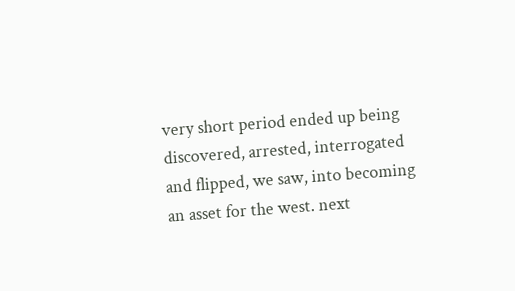very short period ended up being discovered, arrested, interrogated and flipped, we saw, into becoming an asset for the west. next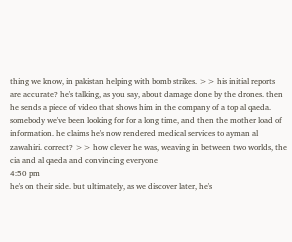thing we know, in pakistan helping with bomb strikes. >> his initial reports are accurate? he's talking, as you say, about damage done by the drones. then he sends a piece of video that shows him in the company of a top al qaeda. somebody we've been looking for for a long time, and then the mother load of information. he claims he's now rendered medical services to ayman al zawahiri. correct? >> how clever he was, weaving in between two worlds, the cia and al qaeda and convincing everyone
4:50 pm
he's on their side. but ultimately, as we discover later, he's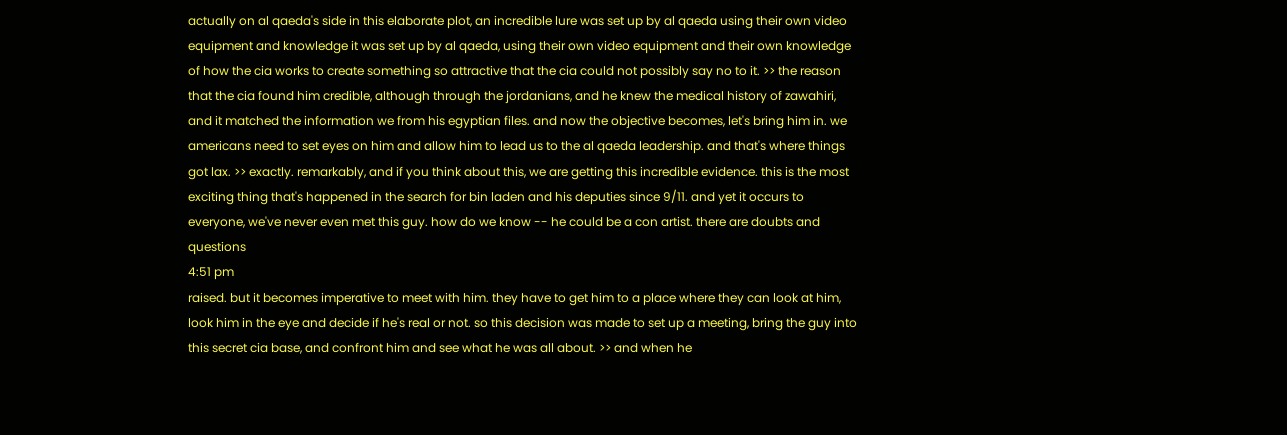actually on al qaeda's side in this elaborate plot, an incredible lure was set up by al qaeda using their own video equipment and knowledge it was set up by al qaeda, using their own video equipment and their own knowledge of how the cia works to create something so attractive that the cia could not possibly say no to it. >> the reason that the cia found him credible, although through the jordanians, and he knew the medical history of zawahiri, and it matched the information we from his egyptian files. and now the objective becomes, let's bring him in. we americans need to set eyes on him and allow him to lead us to the al qaeda leadership. and that's where things got lax. >> exactly. remarkably, and if you think about this, we are getting this incredible evidence. this is the most exciting thing that's happened in the search for bin laden and his deputies since 9/11. and yet it occurs to everyone, we've never even met this guy. how do we know -- he could be a con artist. there are doubts and questions
4:51 pm
raised. but it becomes imperative to meet with him. they have to get him to a place where they can look at him, look him in the eye and decide if he's real or not. so this decision was made to set up a meeting, bring the guy into this secret cia base, and confront him and see what he was all about. >> and when he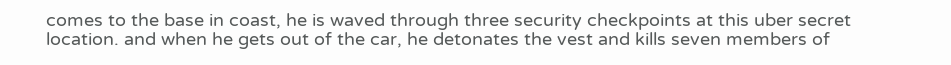comes to the base in coast, he is waved through three security checkpoints at this uber secret location. and when he gets out of the car, he detonates the vest and kills seven members of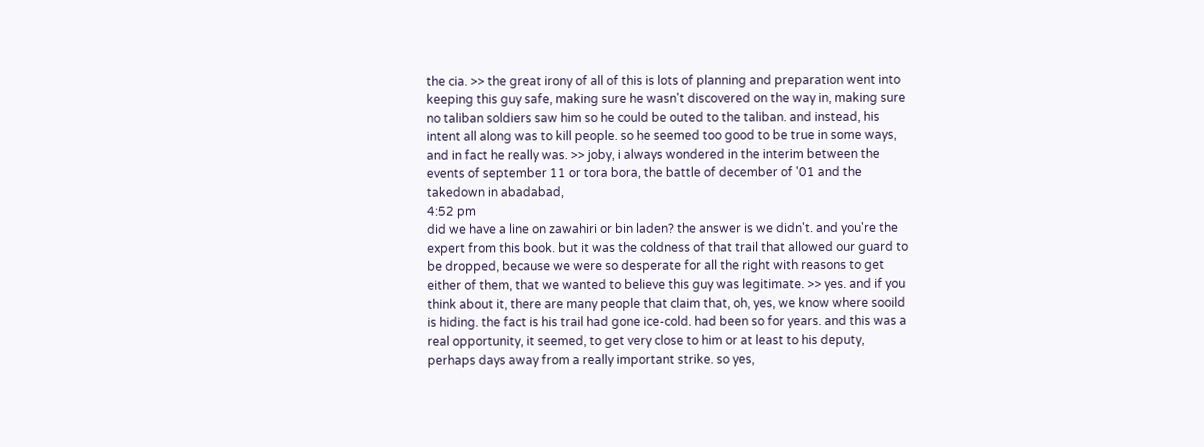the cia. >> the great irony of all of this is lots of planning and preparation went into keeping this guy safe, making sure he wasn't discovered on the way in, making sure no taliban soldiers saw him so he could be outed to the taliban. and instead, his intent all along was to kill people. so he seemed too good to be true in some ways, and in fact he really was. >> joby, i always wondered in the interim between the events of september 11 or tora bora, the battle of december of '01 and the takedown in abadabad,
4:52 pm
did we have a line on zawahiri or bin laden? the answer is we didn't. and you're the expert from this book. but it was the coldness of that trail that allowed our guard to be dropped, because we were so desperate for all the right with reasons to get either of them, that we wanted to believe this guy was legitimate. >> yes. and if you think about it, there are many people that claim that, oh, yes, we know where sooild is hiding. the fact is his trail had gone ice-cold. had been so for years. and this was a real opportunity, it seemed, to get very close to him or at least to his deputy, perhaps days away from a really important strike. so yes,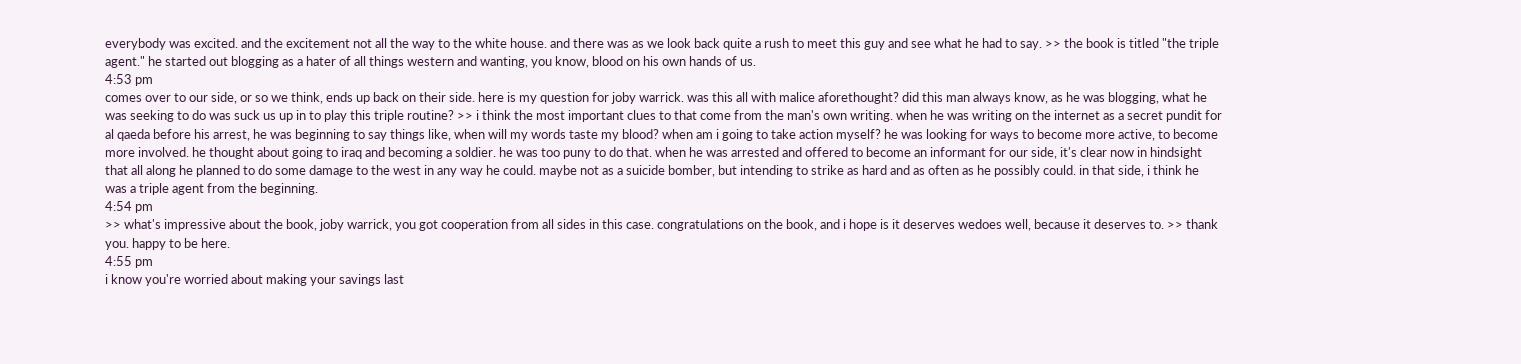everybody was excited. and the excitement not all the way to the white house. and there was as we look back quite a rush to meet this guy and see what he had to say. >> the book is titled "the triple agent." he started out blogging as a hater of all things western and wanting, you know, blood on his own hands of us.
4:53 pm
comes over to our side, or so we think, ends up back on their side. here is my question for joby warrick. was this all with malice aforethought? did this man always know, as he was blogging, what he was seeking to do was suck us up in to play this triple routine? >> i think the most important clues to that come from the man's own writing. when he was writing on the internet as a secret pundit for al qaeda before his arrest, he was beginning to say things like, when will my words taste my blood? when am i going to take action myself? he was looking for ways to become more active, to become more involved. he thought about going to iraq and becoming a soldier. he was too puny to do that. when he was arrested and offered to become an informant for our side, it's clear now in hindsight that all along he planned to do some damage to the west in any way he could. maybe not as a suicide bomber, but intending to strike as hard and as often as he possibly could. in that side, i think he was a triple agent from the beginning.
4:54 pm
>> what's impressive about the book, joby warrick, you got cooperation from all sides in this case. congratulations on the book, and i hope is it deserves wedoes well, because it deserves to. >> thank you. happy to be here.
4:55 pm
i know you're worried about making your savings last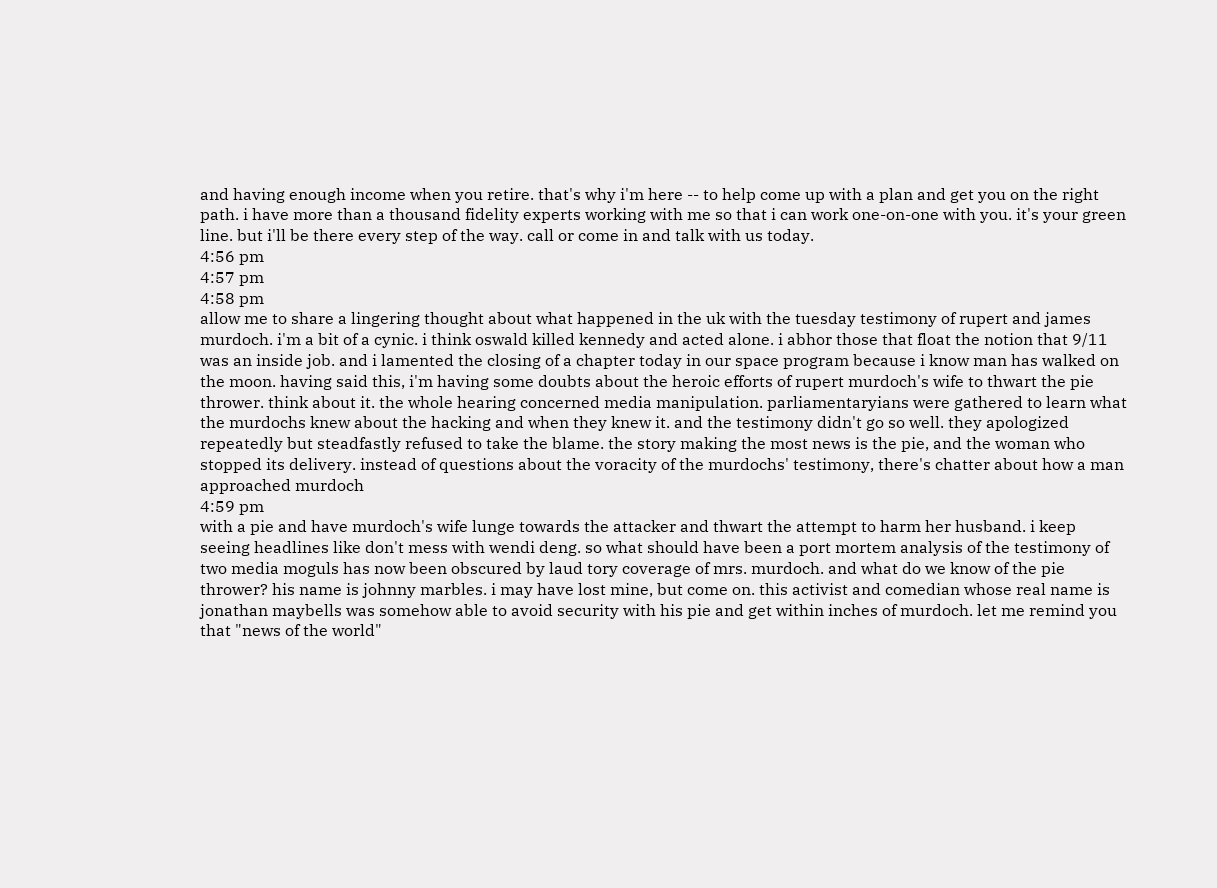and having enough income when you retire. that's why i'm here -- to help come up with a plan and get you on the right path. i have more than a thousand fidelity experts working with me so that i can work one-on-one with you. it's your green line. but i'll be there every step of the way. call or come in and talk with us today.
4:56 pm
4:57 pm
4:58 pm
allow me to share a lingering thought about what happened in the uk with the tuesday testimony of rupert and james murdoch. i'm a bit of a cynic. i think oswald killed kennedy and acted alone. i abhor those that float the notion that 9/11 was an inside job. and i lamented the closing of a chapter today in our space program because i know man has walked on the moon. having said this, i'm having some doubts about the heroic efforts of rupert murdoch's wife to thwart the pie thrower. think about it. the whole hearing concerned media manipulation. parliamentaryians were gathered to learn what the murdochs knew about the hacking and when they knew it. and the testimony didn't go so well. they apologized repeatedly but steadfastly refused to take the blame. the story making the most news is the pie, and the woman who stopped its delivery. instead of questions about the voracity of the murdochs' testimony, there's chatter about how a man approached murdoch
4:59 pm
with a pie and have murdoch's wife lunge towards the attacker and thwart the attempt to harm her husband. i keep seeing headlines like don't mess with wendi deng. so what should have been a port mortem analysis of the testimony of two media moguls has now been obscured by laud tory coverage of mrs. murdoch. and what do we know of the pie thrower? his name is johnny marbles. i may have lost mine, but come on. this activist and comedian whose real name is jonathan maybells was somehow able to avoid security with his pie and get within inches of murdoch. let me remind you that "news of the world"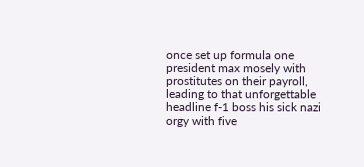once set up formula one president max mosely with prostitutes on their payroll, leading to that unforgettable headline f-1 boss his sick nazi orgy with five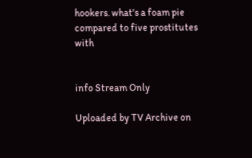hookers. what's a foam pie compared to five prostitutes with


info Stream Only

Uploaded by TV Archive on